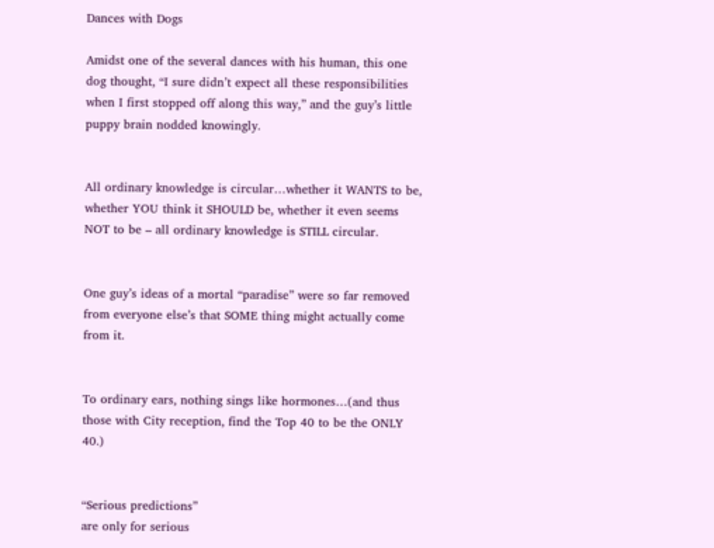Dances with Dogs

Amidst one of the several dances with his human, this one dog thought, “I sure didn’t expect all these responsibilities when I first stopped off along this way,” and the guy’s little puppy brain nodded knowingly.


All ordinary knowledge is circular…whether it WANTS to be, whether YOU think it SHOULD be, whether it even seems NOT to be – all ordinary knowledge is STILL circular.


One guy’s ideas of a mortal “paradise” were so far removed from everyone else’s that SOME thing might actually come from it.


To ordinary ears, nothing sings like hormones…(and thus those with City reception, find the Top 40 to be the ONLY 40.)


“Serious predictions”
are only for serious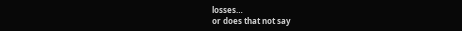losses…
or does that not say